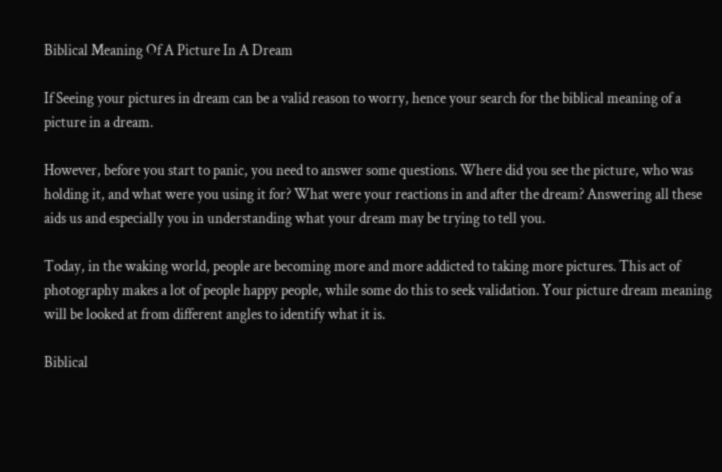Biblical Meaning Of A Picture In A Dream

If Seeing your pictures in dream can be a valid reason to worry, hence your search for the biblical meaning of a picture in a dream.

However, before you start to panic, you need to answer some questions. Where did you see the picture, who was holding it, and what were you using it for? What were your reactions in and after the dream? Answering all these aids us and especially you in understanding what your dream may be trying to tell you.

Today, in the waking world, people are becoming more and more addicted to taking more pictures. This act of photography makes a lot of people happy people, while some do this to seek validation. Your picture dream meaning will be looked at from different angles to identify what it is.

Biblical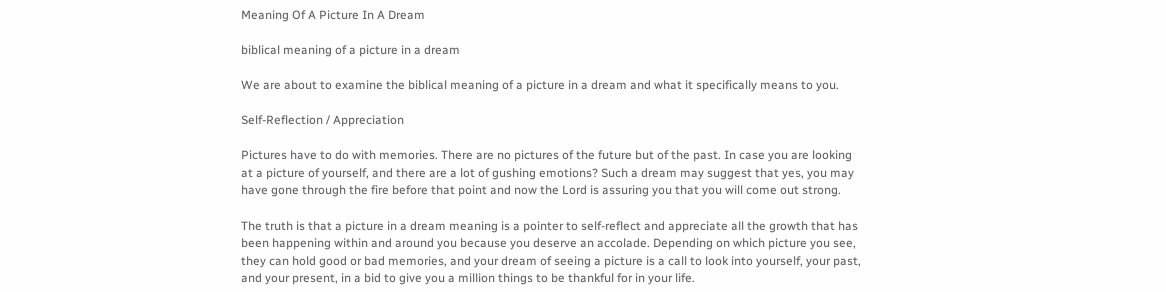Meaning Of A Picture In A Dream

biblical meaning of a picture in a dream

We are about to examine the biblical meaning of a picture in a dream and what it specifically means to you.

Self-Reflection / Appreciation

Pictures have to do with memories. There are no pictures of the future but of the past. In case you are looking at a picture of yourself, and there are a lot of gushing emotions? Such a dream may suggest that yes, you may have gone through the fire before that point and now the Lord is assuring you that you will come out strong.

The truth is that a picture in a dream meaning is a pointer to self-reflect and appreciate all the growth that has been happening within and around you because you deserve an accolade. Depending on which picture you see, they can hold good or bad memories, and your dream of seeing a picture is a call to look into yourself, your past, and your present, in a bid to give you a million things to be thankful for in your life.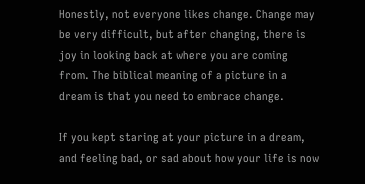Honestly, not everyone likes change. Change may be very difficult, but after changing, there is joy in looking back at where you are coming from. The biblical meaning of a picture in a dream is that you need to embrace change.

If you kept staring at your picture in a dream, and feeling bad, or sad about how your life is now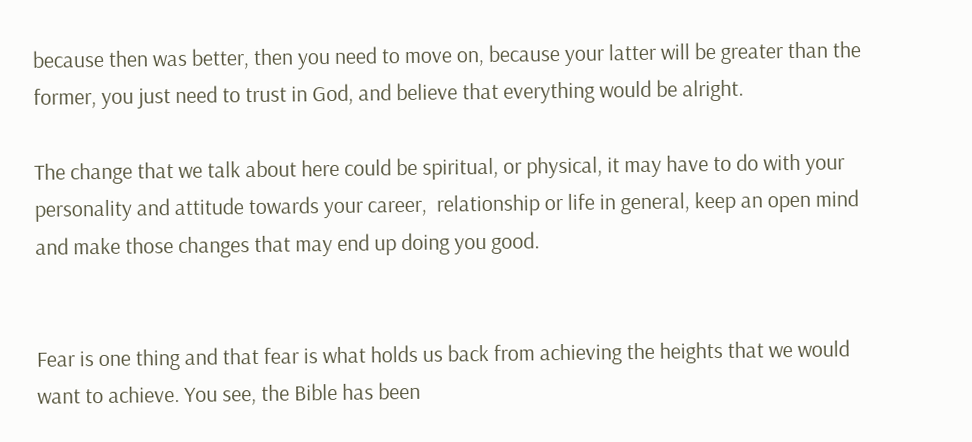because then was better, then you need to move on, because your latter will be greater than the former, you just need to trust in God, and believe that everything would be alright.

The change that we talk about here could be spiritual, or physical, it may have to do with your personality and attitude towards your career,  relationship or life in general, keep an open mind and make those changes that may end up doing you good.


Fear is one thing and that fear is what holds us back from achieving the heights that we would want to achieve. You see, the Bible has been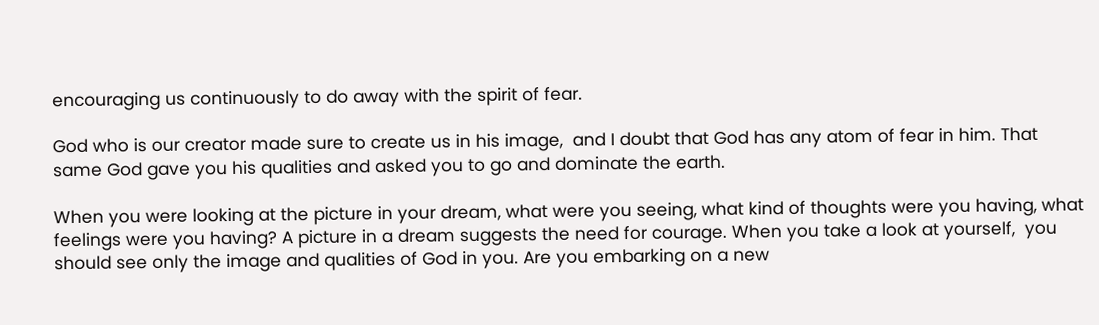encouraging us continuously to do away with the spirit of fear.

God who is our creator made sure to create us in his image,  and I doubt that God has any atom of fear in him. That same God gave you his qualities and asked you to go and dominate the earth.

When you were looking at the picture in your dream, what were you seeing, what kind of thoughts were you having, what feelings were you having? A picture in a dream suggests the need for courage. When you take a look at yourself,  you should see only the image and qualities of God in you. Are you embarking on a new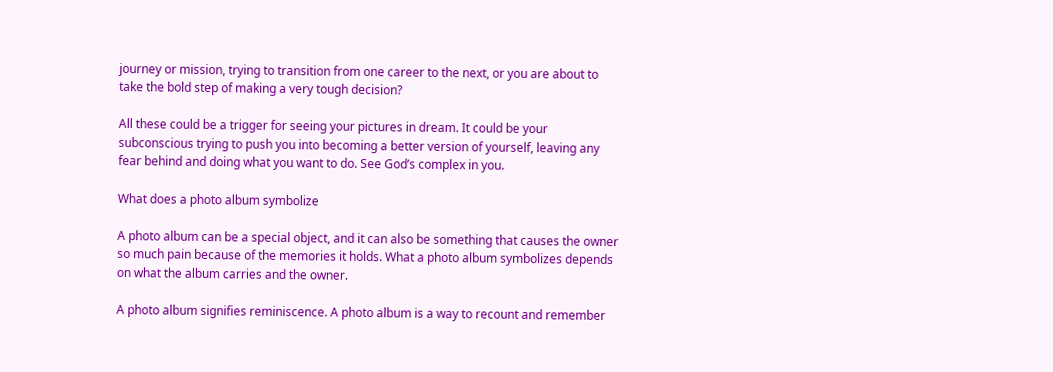journey or mission, trying to transition from one career to the next, or you are about to take the bold step of making a very tough decision?

All these could be a trigger for seeing your pictures in dream. It could be your subconscious trying to push you into becoming a better version of yourself, leaving any fear behind and doing what you want to do. See God’s complex in you.

What does a photo album symbolize

A photo album can be a special object, and it can also be something that causes the owner so much pain because of the memories it holds. What a photo album symbolizes depends on what the album carries and the owner.

A photo album signifies reminiscence. A photo album is a way to recount and remember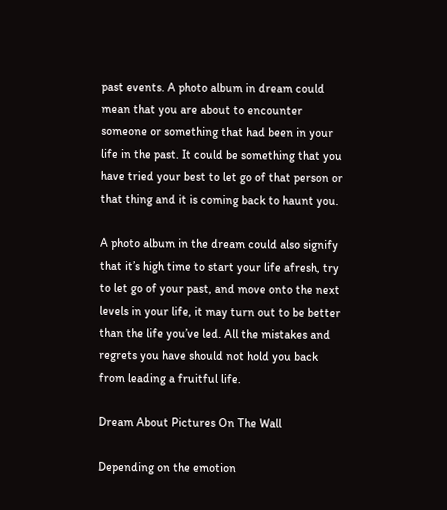past events. A photo album in dream could mean that you are about to encounter someone or something that had been in your life in the past. It could be something that you have tried your best to let go of that person or that thing and it is coming back to haunt you.

A photo album in the dream could also signify that it’s high time to start your life afresh, try to let go of your past, and move onto the next levels in your life, it may turn out to be better than the life you’ve led. All the mistakes and regrets you have should not hold you back from leading a fruitful life.

Dream About Pictures On The Wall

Depending on the emotion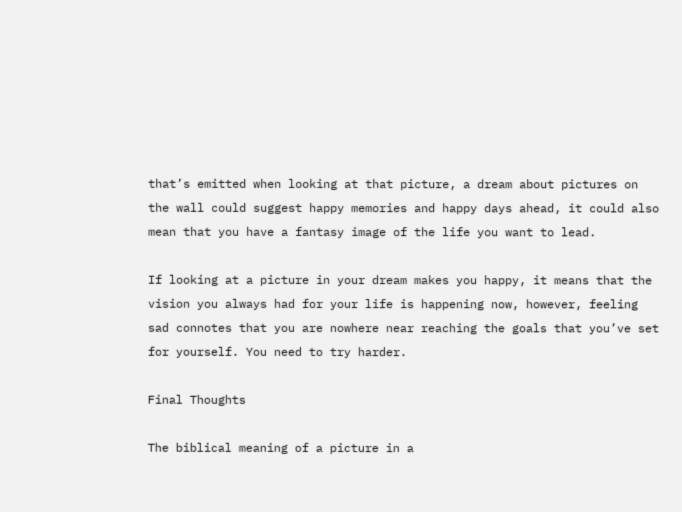that’s emitted when looking at that picture, a dream about pictures on the wall could suggest happy memories and happy days ahead, it could also mean that you have a fantasy image of the life you want to lead.

If looking at a picture in your dream makes you happy, it means that the vision you always had for your life is happening now, however, feeling sad connotes that you are nowhere near reaching the goals that you’ve set for yourself. You need to try harder.

Final Thoughts

The biblical meaning of a picture in a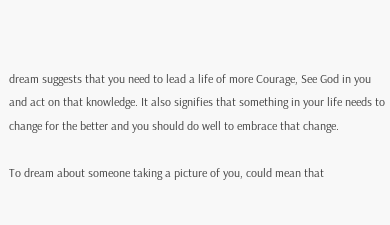dream suggests that you need to lead a life of more Courage, See God in you and act on that knowledge. It also signifies that something in your life needs to change for the better and you should do well to embrace that change.

To dream about someone taking a picture of you, could mean that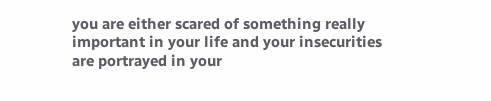you are either scared of something really important in your life and your insecurities are portrayed in your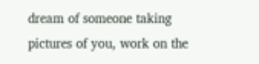dream of someone taking pictures of you, work on the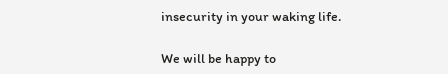insecurity in your waking life.

We will be happy to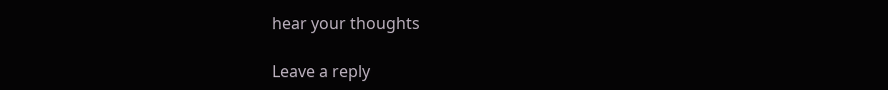hear your thoughts

Leave a reply